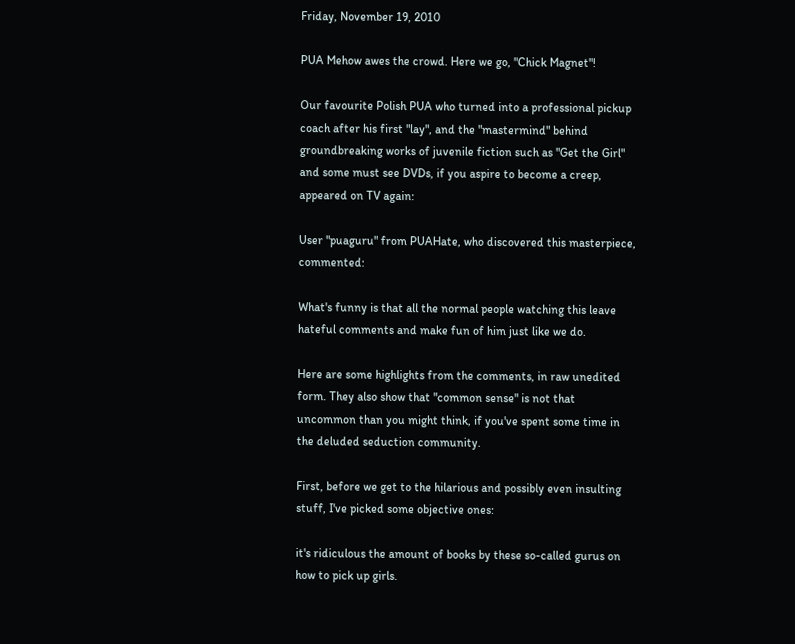Friday, November 19, 2010

PUA Mehow awes the crowd. Here we go, "Chick Magnet"!

Our favourite Polish PUA who turned into a professional pickup coach after his first "lay", and the "mastermind" behind groundbreaking works of juvenile fiction such as "Get the Girl" and some must see DVDs, if you aspire to become a creep, appeared on TV again:

User "puaguru" from PUAHate, who discovered this masterpiece, commented:

What's funny is that all the normal people watching this leave hateful comments and make fun of him just like we do.

Here are some highlights from the comments, in raw unedited form. They also show that "common sense" is not that uncommon than you might think, if you've spent some time in the deluded seduction community.

First, before we get to the hilarious and possibly even insulting stuff, I've picked some objective ones:

it's ridiculous the amount of books by these so-called gurus on how to pick up girls.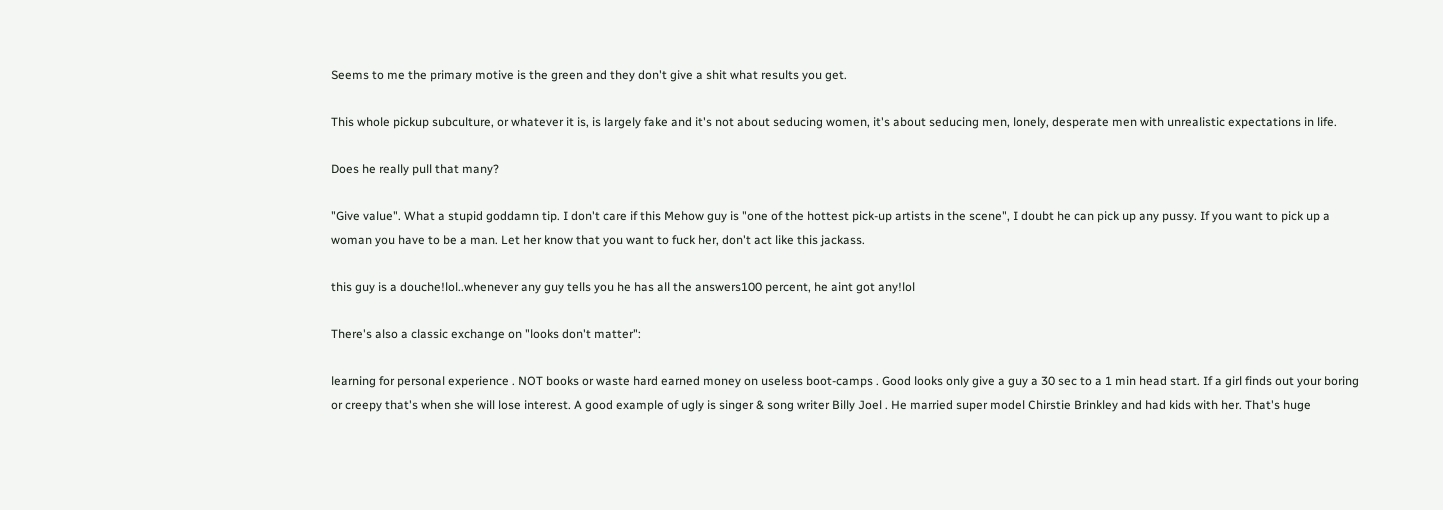Seems to me the primary motive is the green and they don't give a shit what results you get.

This whole pickup subculture, or whatever it is, is largely fake and it's not about seducing women, it's about seducing men, lonely, desperate men with unrealistic expectations in life.

Does he really pull that many?

"Give value". What a stupid goddamn tip. I don't care if this Mehow guy is "one of the hottest pick-up artists in the scene", I doubt he can pick up any pussy. If you want to pick up a woman you have to be a man. Let her know that you want to fuck her, don't act like this jackass.

this guy is a douche!lol..whenever any guy tells you he has all the answers100 percent, he aint got any!lol

There's also a classic exchange on "looks don't matter":

learning for personal experience . NOT books or waste hard earned money on useless boot-camps . Good looks only give a guy a 30 sec to a 1 min head start. If a girl finds out your boring or creepy that's when she will lose interest. A good example of ugly is singer & song writer Billy Joel . He married super model Chirstie Brinkley and had kids with her. That's huge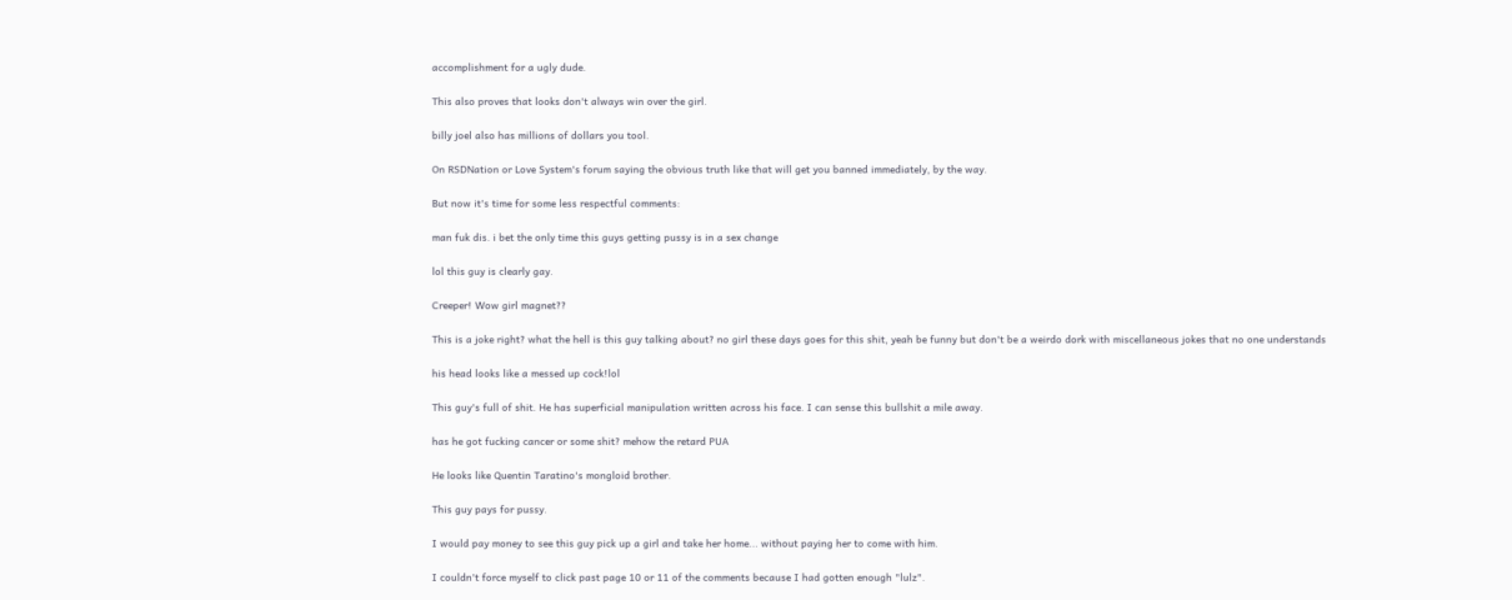accomplishment for a ugly dude.

This also proves that looks don't always win over the girl.

billy joel also has millions of dollars you tool.

On RSDNation or Love System's forum saying the obvious truth like that will get you banned immediately, by the way.

But now it's time for some less respectful comments:

man fuk dis. i bet the only time this guys getting pussy is in a sex change

lol this guy is clearly gay.

Creeper! Wow girl magnet??

This is a joke right? what the hell is this guy talking about? no girl these days goes for this shit, yeah be funny but don't be a weirdo dork with miscellaneous jokes that no one understands

his head looks like a messed up cock!lol

This guy's full of shit. He has superficial manipulation written across his face. I can sense this bullshit a mile away.

has he got fucking cancer or some shit? mehow the retard PUA

He looks like Quentin Taratino's mongloid brother.

This guy pays for pussy.

I would pay money to see this guy pick up a girl and take her home... without paying her to come with him.

I couldn't force myself to click past page 10 or 11 of the comments because I had gotten enough "lulz".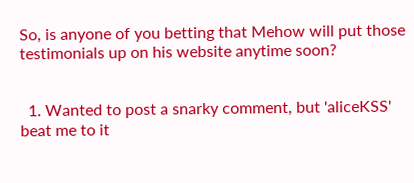So, is anyone of you betting that Mehow will put those testimonials up on his website anytime soon?


  1. Wanted to post a snarky comment, but 'aliceKSS' beat me to it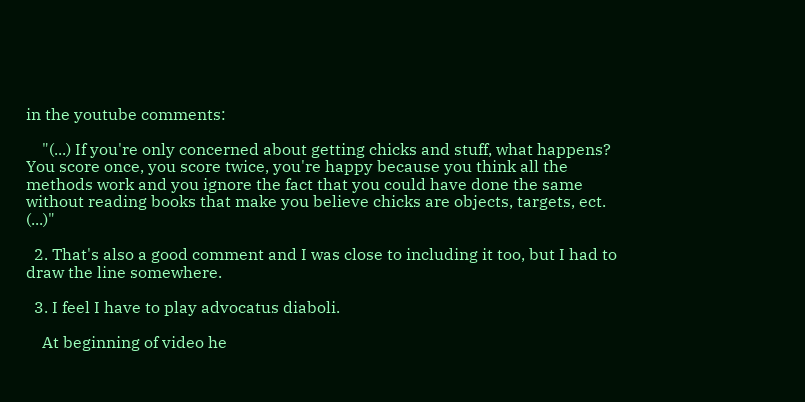in the youtube comments:

    "(...) If you're only concerned about getting chicks and stuff, what happens? You score once, you score twice, you're happy because you think all the methods work and you ignore the fact that you could have done the same without reading books that make you believe chicks are objects, targets, ect. (...)"

  2. That's also a good comment and I was close to including it too, but I had to draw the line somewhere.

  3. I feel I have to play advocatus diaboli.

    At beginning of video he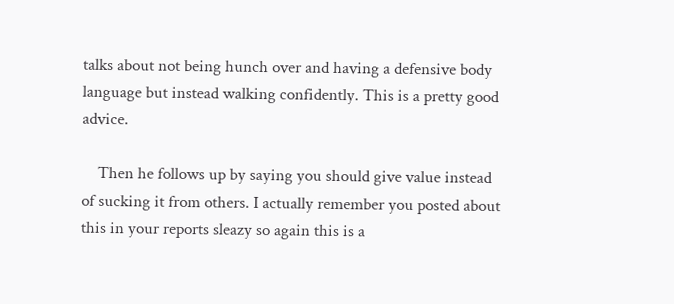talks about not being hunch over and having a defensive body language but instead walking confidently. This is a pretty good advice.

    Then he follows up by saying you should give value instead of sucking it from others. I actually remember you posted about this in your reports sleazy so again this is a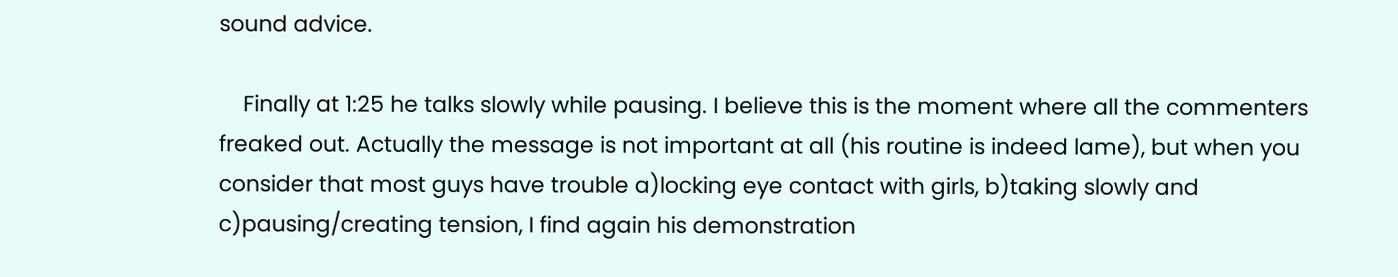sound advice.

    Finally at 1:25 he talks slowly while pausing. I believe this is the moment where all the commenters freaked out. Actually the message is not important at all (his routine is indeed lame), but when you consider that most guys have trouble a)locking eye contact with girls, b)taking slowly and c)pausing/creating tension, I find again his demonstration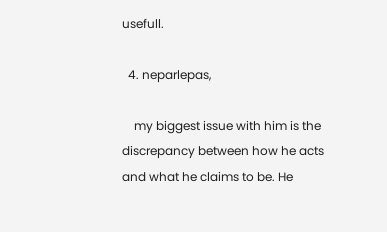usefull.

  4. neparlepas,

    my biggest issue with him is the discrepancy between how he acts and what he claims to be. He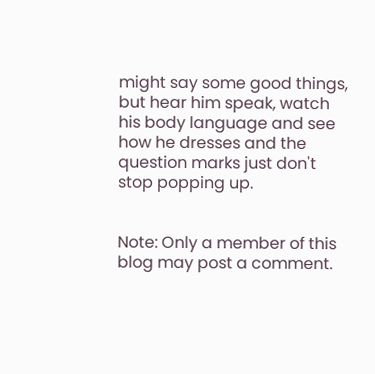might say some good things, but hear him speak, watch his body language and see how he dresses and the question marks just don't stop popping up.


Note: Only a member of this blog may post a comment.